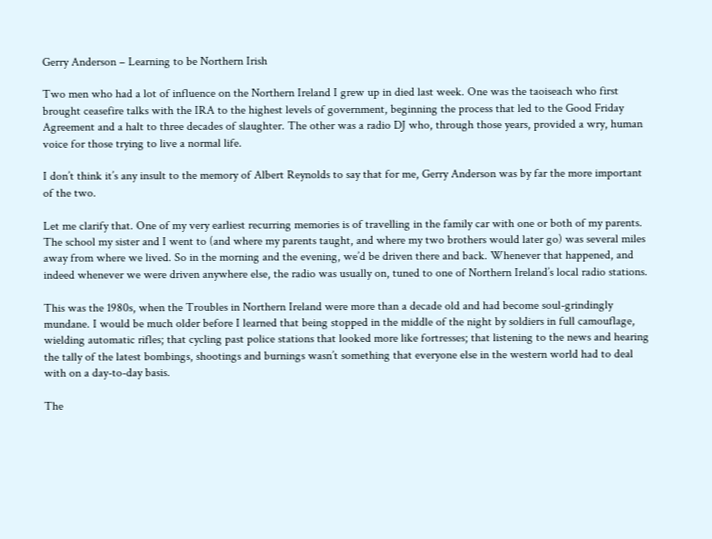Gerry Anderson – Learning to be Northern Irish

Two men who had a lot of influence on the Northern Ireland I grew up in died last week. One was the taoiseach who first brought ceasefire talks with the IRA to the highest levels of government, beginning the process that led to the Good Friday Agreement and a halt to three decades of slaughter. The other was a radio DJ who, through those years, provided a wry, human voice for those trying to live a normal life.

I don’t think it’s any insult to the memory of Albert Reynolds to say that for me, Gerry Anderson was by far the more important of the two.

Let me clarify that. One of my very earliest recurring memories is of travelling in the family car with one or both of my parents. The school my sister and I went to (and where my parents taught, and where my two brothers would later go) was several miles away from where we lived. So in the morning and the evening, we’d be driven there and back. Whenever that happened, and indeed whenever we were driven anywhere else, the radio was usually on, tuned to one of Northern Ireland’s local radio stations.

This was the 1980s, when the Troubles in Northern Ireland were more than a decade old and had become soul-grindingly mundane. I would be much older before I learned that being stopped in the middle of the night by soldiers in full camouflage, wielding automatic rifles; that cycling past police stations that looked more like fortresses; that listening to the news and hearing the tally of the latest bombings, shootings and burnings wasn’t something that everyone else in the western world had to deal with on a day-to-day basis.

The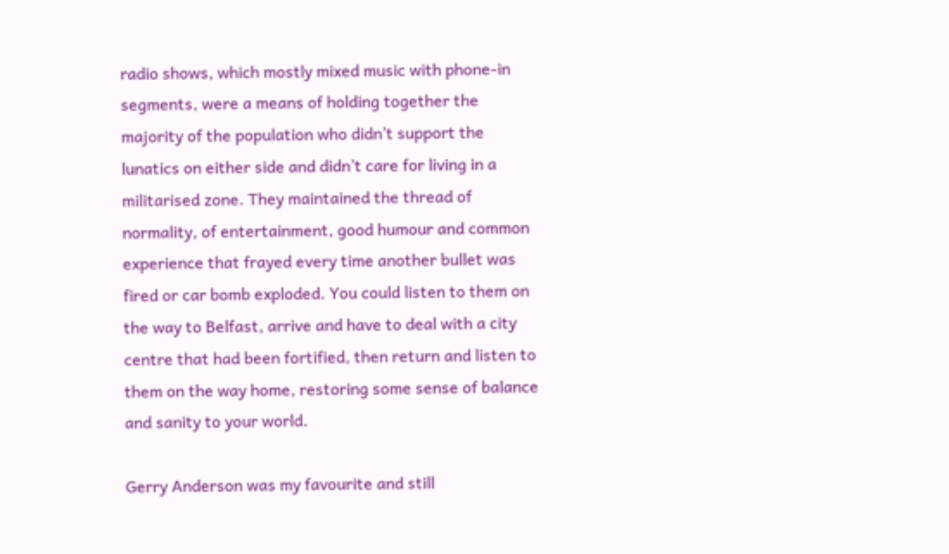radio shows, which mostly mixed music with phone-in segments, were a means of holding together the majority of the population who didn’t support the lunatics on either side and didn’t care for living in a militarised zone. They maintained the thread of normality, of entertainment, good humour and common experience that frayed every time another bullet was fired or car bomb exploded. You could listen to them on the way to Belfast, arrive and have to deal with a city centre that had been fortified, then return and listen to them on the way home, restoring some sense of balance and sanity to your world.

Gerry Anderson was my favourite and still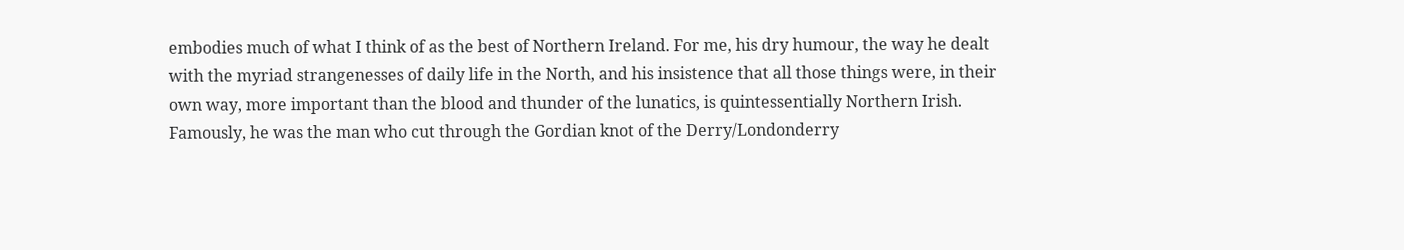embodies much of what I think of as the best of Northern Ireland. For me, his dry humour, the way he dealt with the myriad strangenesses of daily life in the North, and his insistence that all those things were, in their own way, more important than the blood and thunder of the lunatics, is quintessentially Northern Irish. Famously, he was the man who cut through the Gordian knot of the Derry/Londonderry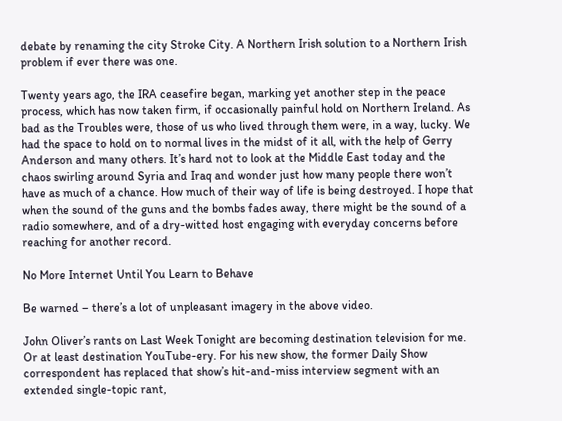debate by renaming the city Stroke City. A Northern Irish solution to a Northern Irish problem if ever there was one.

Twenty years ago, the IRA ceasefire began, marking yet another step in the peace process, which has now taken firm, if occasionally painful hold on Northern Ireland. As bad as the Troubles were, those of us who lived through them were, in a way, lucky. We had the space to hold on to normal lives in the midst of it all, with the help of Gerry Anderson and many others. It’s hard not to look at the Middle East today and the chaos swirling around Syria and Iraq and wonder just how many people there won’t have as much of a chance. How much of their way of life is being destroyed. I hope that when the sound of the guns and the bombs fades away, there might be the sound of a radio somewhere, and of a dry-witted host engaging with everyday concerns before reaching for another record.

No More Internet Until You Learn to Behave

Be warned – there’s a lot of unpleasant imagery in the above video.

John Oliver’s rants on Last Week Tonight are becoming destination television for me. Or at least destination YouTube-ery. For his new show, the former Daily Show correspondent has replaced that show’s hit-and-miss interview segment with an extended single-topic rant,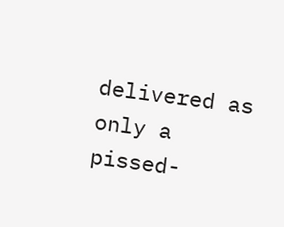delivered as only a pissed-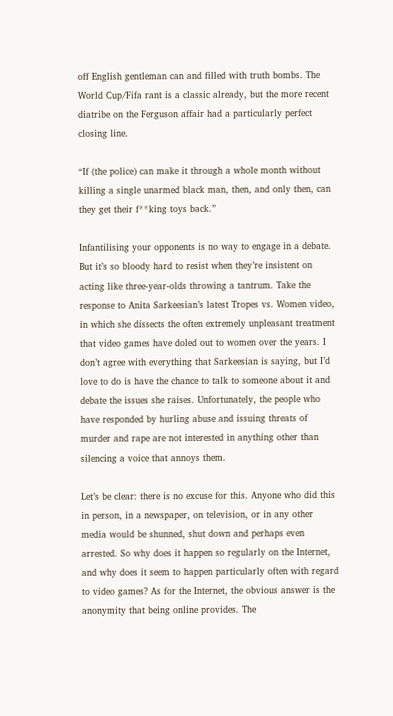off English gentleman can and filled with truth bombs. The World Cup/Fifa rant is a classic already, but the more recent diatribe on the Ferguson affair had a particularly perfect closing line.

“If (the police) can make it through a whole month without killing a single unarmed black man, then, and only then, can they get their f**king toys back.”

Infantilising your opponents is no way to engage in a debate. But it’s so bloody hard to resist when they’re insistent on acting like three-year-olds throwing a tantrum. Take the response to Anita Sarkeesian’s latest Tropes vs. Women video, in which she dissects the often extremely unpleasant treatment that video games have doled out to women over the years. I don’t agree with everything that Sarkeesian is saying, but I’d love to do is have the chance to talk to someone about it and debate the issues she raises. Unfortunately, the people who have responded by hurling abuse and issuing threats of murder and rape are not interested in anything other than silencing a voice that annoys them.

Let’s be clear: there is no excuse for this. Anyone who did this in person, in a newspaper, on television, or in any other media would be shunned, shut down and perhaps even arrested. So why does it happen so regularly on the Internet, and why does it seem to happen particularly often with regard to video games? As for the Internet, the obvious answer is the anonymity that being online provides. The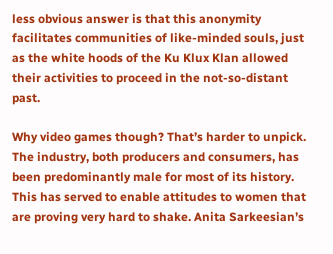less obvious answer is that this anonymity facilitates communities of like-minded souls, just as the white hoods of the Ku Klux Klan allowed their activities to proceed in the not-so-distant past.

Why video games though? That’s harder to unpick. The industry, both producers and consumers, has been predominantly male for most of its history. This has served to enable attitudes to women that are proving very hard to shake. Anita Sarkeesian’s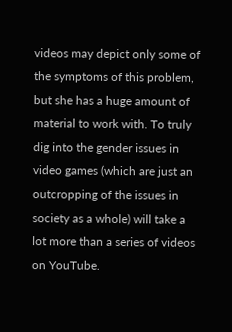videos may depict only some of the symptoms of this problem, but she has a huge amount of material to work with. To truly dig into the gender issues in video games (which are just an outcropping of the issues in society as a whole) will take a lot more than a series of videos on YouTube.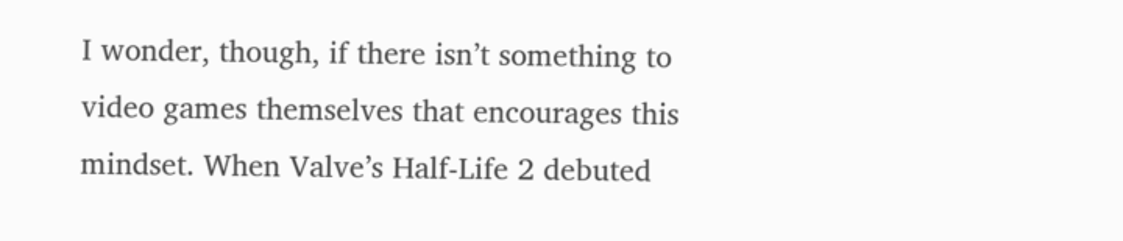I wonder, though, if there isn’t something to video games themselves that encourages this mindset. When Valve’s Half-Life 2 debuted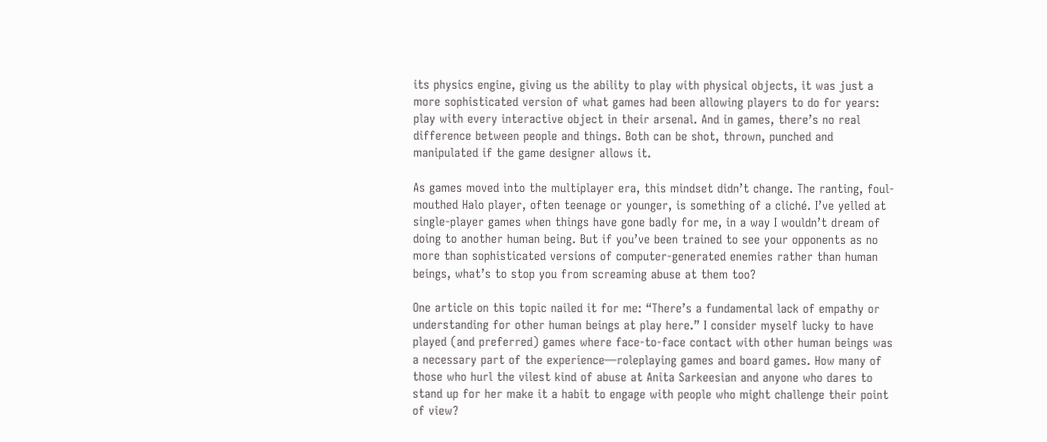its physics engine, giving us the ability to play with physical objects, it was just a more sophisticated version of what games had been allowing players to do for years: play with every interactive object in their arsenal. And in games, there’s no real difference between people and things. Both can be shot, thrown, punched and manipulated if the game designer allows it.

As games moved into the multiplayer era, this mindset didn’t change. The ranting, foul-mouthed Halo player, often teenage or younger, is something of a cliché. I’ve yelled at single-player games when things have gone badly for me, in a way I wouldn’t dream of doing to another human being. But if you’ve been trained to see your opponents as no more than sophisticated versions of computer-generated enemies rather than human beings, what’s to stop you from screaming abuse at them too?

One article on this topic nailed it for me: “There’s a fundamental lack of empathy or understanding for other human beings at play here.” I consider myself lucky to have played (and preferred) games where face-to-face contact with other human beings was a necessary part of the experience—roleplaying games and board games. How many of those who hurl the vilest kind of abuse at Anita Sarkeesian and anyone who dares to stand up for her make it a habit to engage with people who might challenge their point of view?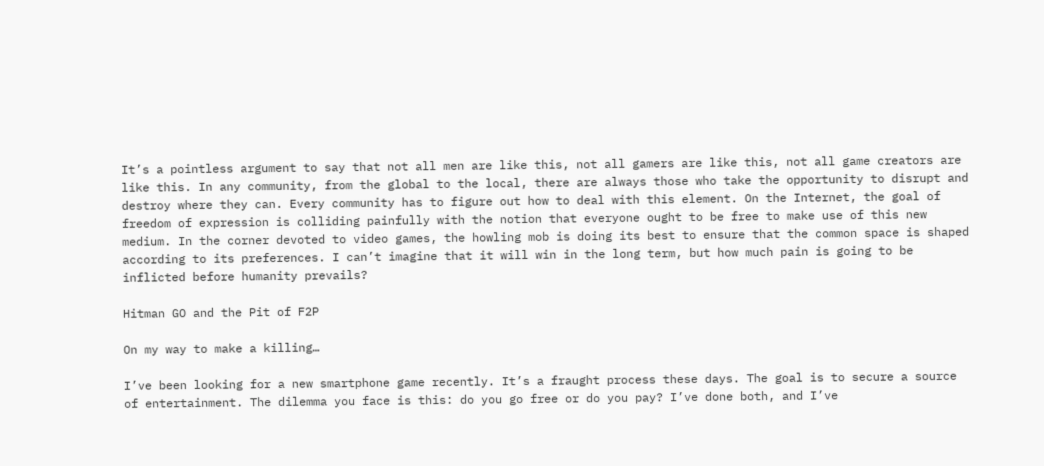It’s a pointless argument to say that not all men are like this, not all gamers are like this, not all game creators are like this. In any community, from the global to the local, there are always those who take the opportunity to disrupt and destroy where they can. Every community has to figure out how to deal with this element. On the Internet, the goal of freedom of expression is colliding painfully with the notion that everyone ought to be free to make use of this new medium. In the corner devoted to video games, the howling mob is doing its best to ensure that the common space is shaped according to its preferences. I can’t imagine that it will win in the long term, but how much pain is going to be inflicted before humanity prevails?

Hitman GO and the Pit of F2P

On my way to make a killing…

I’ve been looking for a new smartphone game recently. It’s a fraught process these days. The goal is to secure a source of entertainment. The dilemma you face is this: do you go free or do you pay? I’ve done both, and I’ve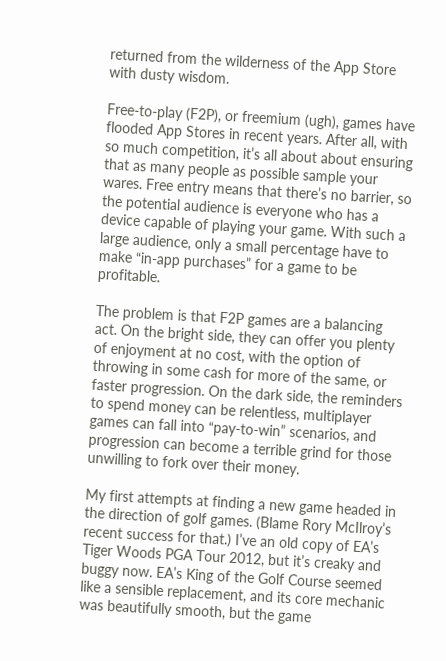returned from the wilderness of the App Store with dusty wisdom.

Free-to-play (F2P), or freemium (ugh), games have flooded App Stores in recent years. After all, with so much competition, it’s all about about ensuring that as many people as possible sample your wares. Free entry means that there’s no barrier, so the potential audience is everyone who has a device capable of playing your game. With such a large audience, only a small percentage have to make “in-app purchases” for a game to be profitable.

The problem is that F2P games are a balancing act. On the bright side, they can offer you plenty of enjoyment at no cost, with the option of throwing in some cash for more of the same, or faster progression. On the dark side, the reminders to spend money can be relentless, multiplayer games can fall into “pay-to-win” scenarios, and progression can become a terrible grind for those unwilling to fork over their money.

My first attempts at finding a new game headed in the direction of golf games. (Blame Rory McIlroy’s recent success for that.) I’ve an old copy of EA’s Tiger Woods PGA Tour 2012, but it’s creaky and buggy now. EA’s King of the Golf Course seemed like a sensible replacement, and its core mechanic was beautifully smooth, but the game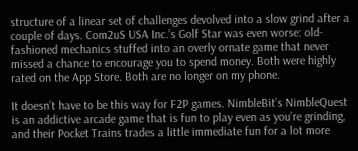structure of a linear set of challenges devolved into a slow grind after a couple of days. Com2uS USA Inc.’s Golf Star was even worse: old-fashioned mechanics stuffed into an overly ornate game that never missed a chance to encourage you to spend money. Both were highly rated on the App Store. Both are no longer on my phone.

It doesn’t have to be this way for F2P games. NimbleBit’s NimbleQuest is an addictive arcade game that is fun to play even as you’re grinding, and their Pocket Trains trades a little immediate fun for a lot more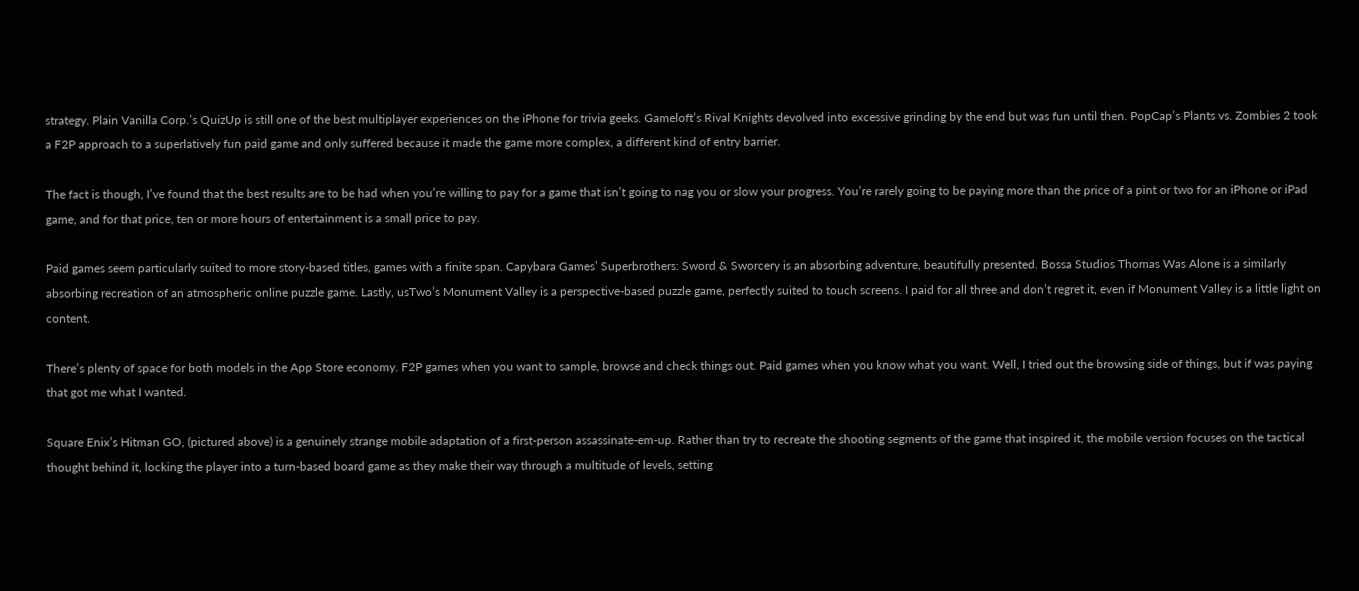strategy. Plain Vanilla Corp.’s QuizUp is still one of the best multiplayer experiences on the iPhone for trivia geeks. Gameloft’s Rival Knights devolved into excessive grinding by the end but was fun until then. PopCap’s Plants vs. Zombies 2 took a F2P approach to a superlatively fun paid game and only suffered because it made the game more complex, a different kind of entry barrier.

The fact is though, I’ve found that the best results are to be had when you’re willing to pay for a game that isn’t going to nag you or slow your progress. You’re rarely going to be paying more than the price of a pint or two for an iPhone or iPad game, and for that price, ten or more hours of entertainment is a small price to pay.

Paid games seem particularly suited to more story-based titles, games with a finite span. Capybara Games’ Superbrothers: Sword & Sworcery is an absorbing adventure, beautifully presented. Bossa Studios Thomas Was Alone is a similarly absorbing recreation of an atmospheric online puzzle game. Lastly, usTwo’s Monument Valley is a perspective-based puzzle game, perfectly suited to touch screens. I paid for all three and don’t regret it, even if Monument Valley is a little light on content.

There’s plenty of space for both models in the App Store economy. F2P games when you want to sample, browse and check things out. Paid games when you know what you want. Well, I tried out the browsing side of things, but if was paying that got me what I wanted.

Square Enix’s Hitman GO, (pictured above) is a genuinely strange mobile adaptation of a first-person assassinate-em-up. Rather than try to recreate the shooting segments of the game that inspired it, the mobile version focuses on the tactical thought behind it, locking the player into a turn-based board game as they make their way through a multitude of levels, setting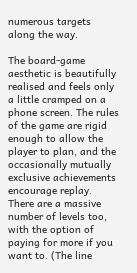numerous targets along the way.

The board-game aesthetic is beautifully realised and feels only a little cramped on a phone screen. The rules of the game are rigid enough to allow the player to plan, and the occasionally mutually exclusive achievements encourage replay. There are a massive number of levels too, with the option of paying for more if you want to. (The line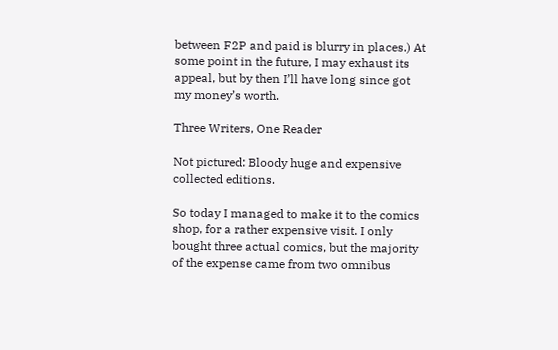between F2P and paid is blurry in places.) At some point in the future, I may exhaust its appeal, but by then I’ll have long since got my money’s worth.

Three Writers, One Reader

Not pictured: Bloody huge and expensive collected editions.

So today I managed to make it to the comics shop, for a rather expensive visit. I only bought three actual comics, but the majority of the expense came from two omnibus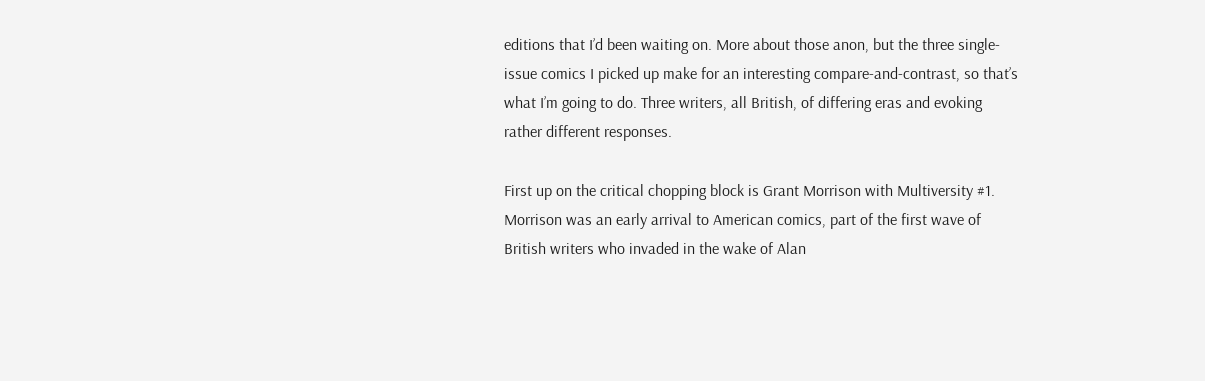editions that I’d been waiting on. More about those anon, but the three single-issue comics I picked up make for an interesting compare-and-contrast, so that’s what I’m going to do. Three writers, all British, of differing eras and evoking rather different responses.

First up on the critical chopping block is Grant Morrison with Multiversity #1. Morrison was an early arrival to American comics, part of the first wave of British writers who invaded in the wake of Alan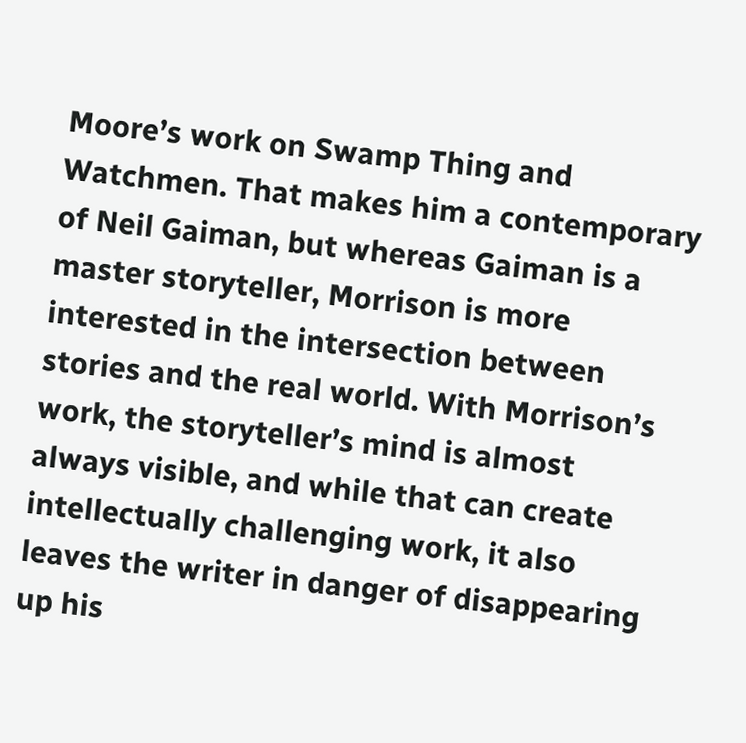Moore’s work on Swamp Thing and Watchmen. That makes him a contemporary of Neil Gaiman, but whereas Gaiman is a master storyteller, Morrison is more interested in the intersection between stories and the real world. With Morrison’s work, the storyteller’s mind is almost always visible, and while that can create intellectually challenging work, it also leaves the writer in danger of disappearing up his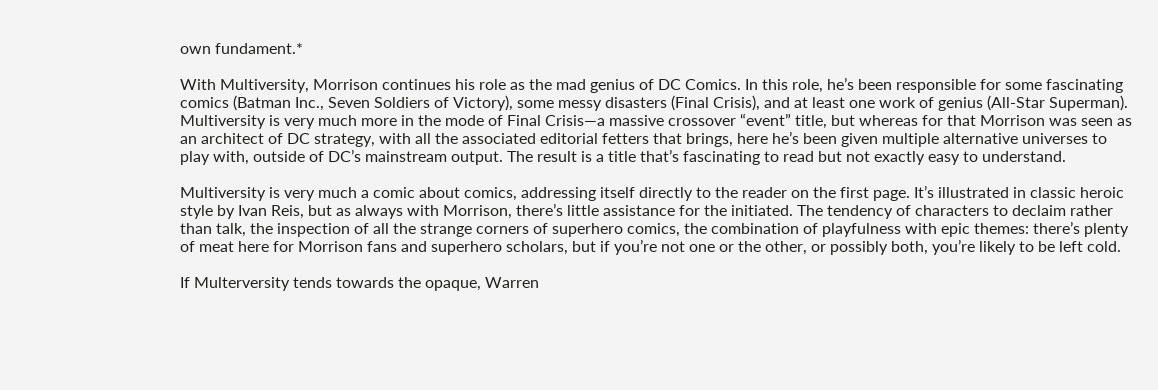own fundament.*

With Multiversity, Morrison continues his role as the mad genius of DC Comics. In this role, he’s been responsible for some fascinating comics (Batman Inc., Seven Soldiers of Victory), some messy disasters (Final Crisis), and at least one work of genius (All-Star Superman). Multiversity is very much more in the mode of Final Crisis—a massive crossover “event” title, but whereas for that Morrison was seen as an architect of DC strategy, with all the associated editorial fetters that brings, here he’s been given multiple alternative universes to play with, outside of DC’s mainstream output. The result is a title that’s fascinating to read but not exactly easy to understand.

Multiversity is very much a comic about comics, addressing itself directly to the reader on the first page. It’s illustrated in classic heroic style by Ivan Reis, but as always with Morrison, there’s little assistance for the initiated. The tendency of characters to declaim rather than talk, the inspection of all the strange corners of superhero comics, the combination of playfulness with epic themes: there’s plenty of meat here for Morrison fans and superhero scholars, but if you’re not one or the other, or possibly both, you’re likely to be left cold.

If Multerversity tends towards the opaque, Warren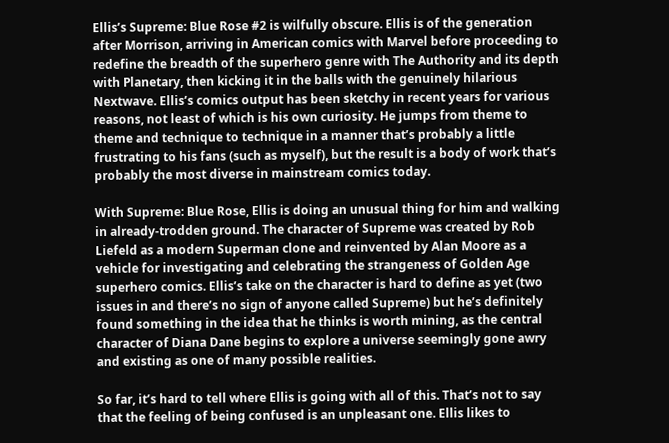Ellis’s Supreme: Blue Rose #2 is wilfully obscure. Ellis is of the generation after Morrison, arriving in American comics with Marvel before proceeding to redefine the breadth of the superhero genre with The Authority and its depth with Planetary, then kicking it in the balls with the genuinely hilarious Nextwave. Ellis’s comics output has been sketchy in recent years for various reasons, not least of which is his own curiosity. He jumps from theme to theme and technique to technique in a manner that’s probably a little frustrating to his fans (such as myself), but the result is a body of work that’s probably the most diverse in mainstream comics today.

With Supreme: Blue Rose, Ellis is doing an unusual thing for him and walking in already-trodden ground. The character of Supreme was created by Rob Liefeld as a modern Superman clone and reinvented by Alan Moore as a vehicle for investigating and celebrating the strangeness of Golden Age superhero comics. Ellis’s take on the character is hard to define as yet (two issues in and there’s no sign of anyone called Supreme) but he’s definitely found something in the idea that he thinks is worth mining, as the central character of Diana Dane begins to explore a universe seemingly gone awry and existing as one of many possible realities.

So far, it’s hard to tell where Ellis is going with all of this. That’s not to say that the feeling of being confused is an unpleasant one. Ellis likes to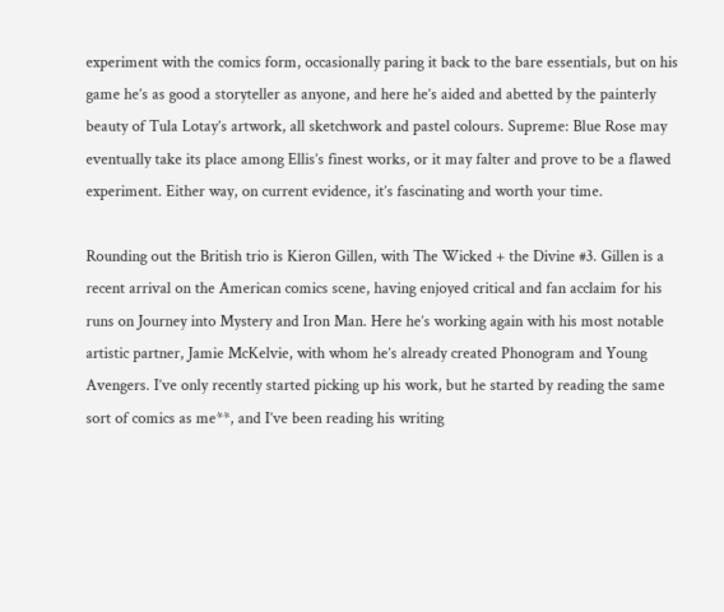experiment with the comics form, occasionally paring it back to the bare essentials, but on his game he’s as good a storyteller as anyone, and here he’s aided and abetted by the painterly beauty of Tula Lotay’s artwork, all sketchwork and pastel colours. Supreme: Blue Rose may eventually take its place among Ellis’s finest works, or it may falter and prove to be a flawed experiment. Either way, on current evidence, it’s fascinating and worth your time.

Rounding out the British trio is Kieron Gillen, with The Wicked + the Divine #3. Gillen is a recent arrival on the American comics scene, having enjoyed critical and fan acclaim for his runs on Journey into Mystery and Iron Man. Here he’s working again with his most notable artistic partner, Jamie McKelvie, with whom he’s already created Phonogram and Young Avengers. I’ve only recently started picking up his work, but he started by reading the same sort of comics as me**, and I’ve been reading his writing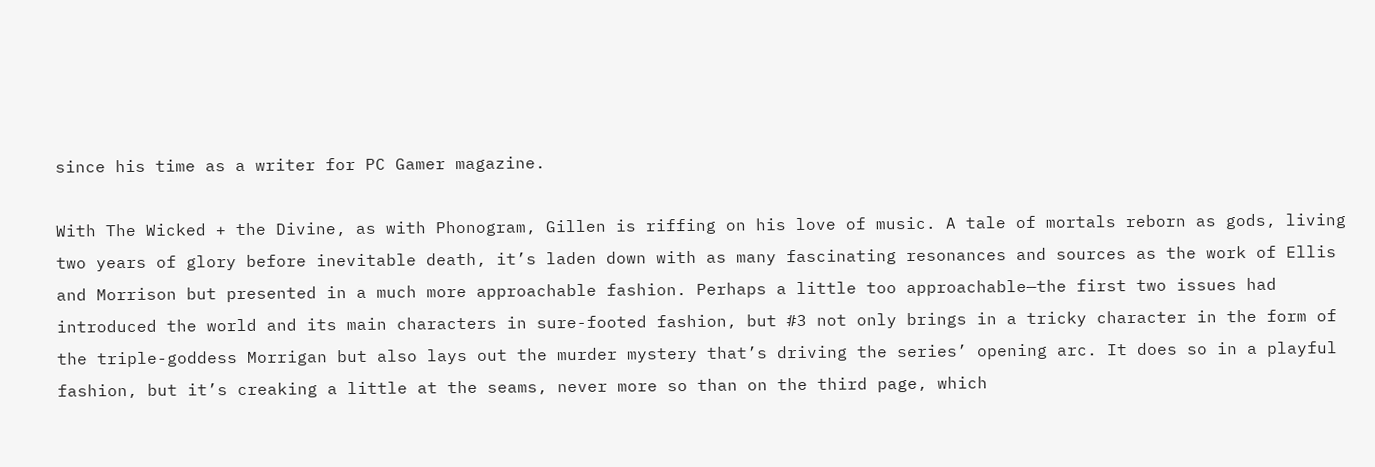since his time as a writer for PC Gamer magazine.

With The Wicked + the Divine, as with Phonogram, Gillen is riffing on his love of music. A tale of mortals reborn as gods, living two years of glory before inevitable death, it’s laden down with as many fascinating resonances and sources as the work of Ellis and Morrison but presented in a much more approachable fashion. Perhaps a little too approachable—the first two issues had introduced the world and its main characters in sure-footed fashion, but #3 not only brings in a tricky character in the form of the triple-goddess Morrigan but also lays out the murder mystery that’s driving the series’ opening arc. It does so in a playful fashion, but it’s creaking a little at the seams, never more so than on the third page, which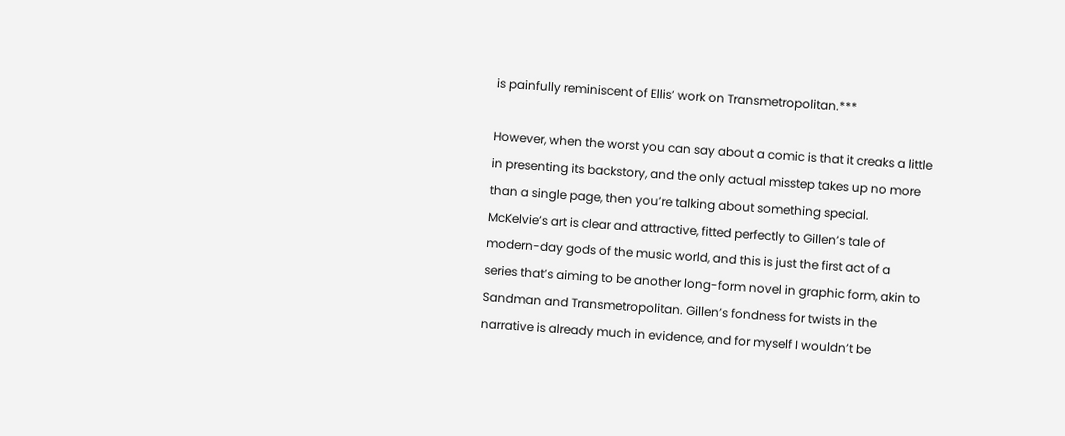is painfully reminiscent of Ellis’ work on Transmetropolitan.***

However, when the worst you can say about a comic is that it creaks a little in presenting its backstory, and the only actual misstep takes up no more than a single page, then you’re talking about something special. McKelvie’s art is clear and attractive, fitted perfectly to Gillen’s tale of modern-day gods of the music world, and this is just the first act of a series that’s aiming to be another long-form novel in graphic form, akin to Sandman and Transmetropolitan. Gillen’s fondness for twists in the narrative is already much in evidence, and for myself I wouldn’t be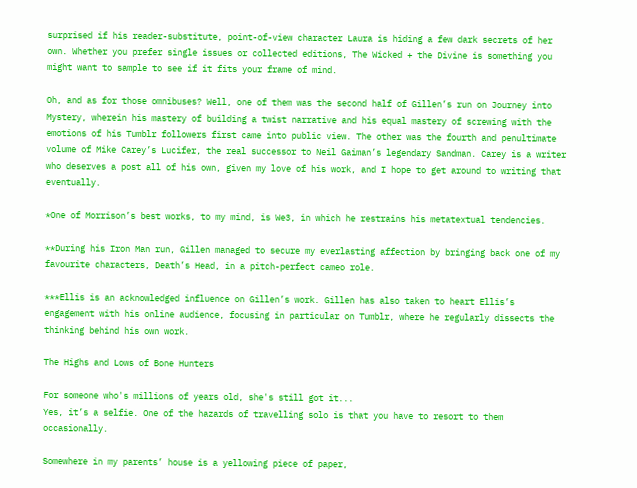surprised if his reader-substitute, point-of-view character Laura is hiding a few dark secrets of her own. Whether you prefer single issues or collected editions, The Wicked + the Divine is something you might want to sample to see if it fits your frame of mind.

Oh, and as for those omnibuses? Well, one of them was the second half of Gillen’s run on Journey into Mystery, wherein his mastery of building a twist narrative and his equal mastery of screwing with the emotions of his Tumblr followers first came into public view. The other was the fourth and penultimate volume of Mike Carey’s Lucifer, the real successor to Neil Gaiman’s legendary Sandman. Carey is a writer who deserves a post all of his own, given my love of his work, and I hope to get around to writing that eventually.

*One of Morrison’s best works, to my mind, is We3, in which he restrains his metatextual tendencies.

**During his Iron Man run, Gillen managed to secure my everlasting affection by bringing back one of my favourite characters, Death’s Head, in a pitch-perfect cameo role.

***Ellis is an acknowledged influence on Gillen’s work. Gillen has also taken to heart Ellis’s engagement with his online audience, focusing in particular on Tumblr, where he regularly dissects the thinking behind his own work.

The Highs and Lows of Bone Hunters

For someone who's millions of years old, she's still got it...
Yes, it’s a selfie. One of the hazards of travelling solo is that you have to resort to them occasionally.

Somewhere in my parents’ house is a yellowing piece of paper,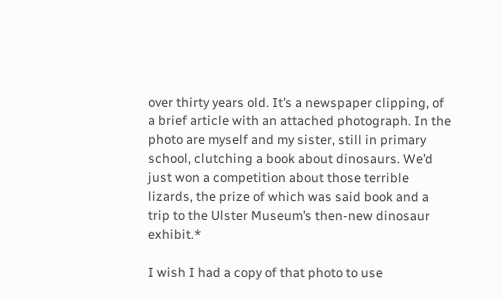over thirty years old. It’s a newspaper clipping, of a brief article with an attached photograph. In the photo are myself and my sister, still in primary school, clutching a book about dinosaurs. We’d just won a competition about those terrible lizards, the prize of which was said book and a trip to the Ulster Museum’s then-new dinosaur exhibit.*

I wish I had a copy of that photo to use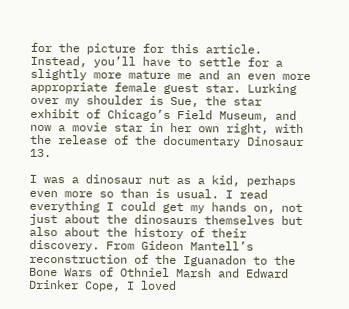for the picture for this article. Instead, you’ll have to settle for a slightly more mature me and an even more appropriate female guest star. Lurking over my shoulder is Sue, the star exhibit of Chicago’s Field Museum, and now a movie star in her own right, with the release of the documentary Dinosaur 13.

I was a dinosaur nut as a kid, perhaps even more so than is usual. I read everything I could get my hands on, not just about the dinosaurs themselves but also about the history of their discovery. From Gideon Mantell’s reconstruction of the Iguanadon to the Bone Wars of Othniel Marsh and Edward Drinker Cope, I loved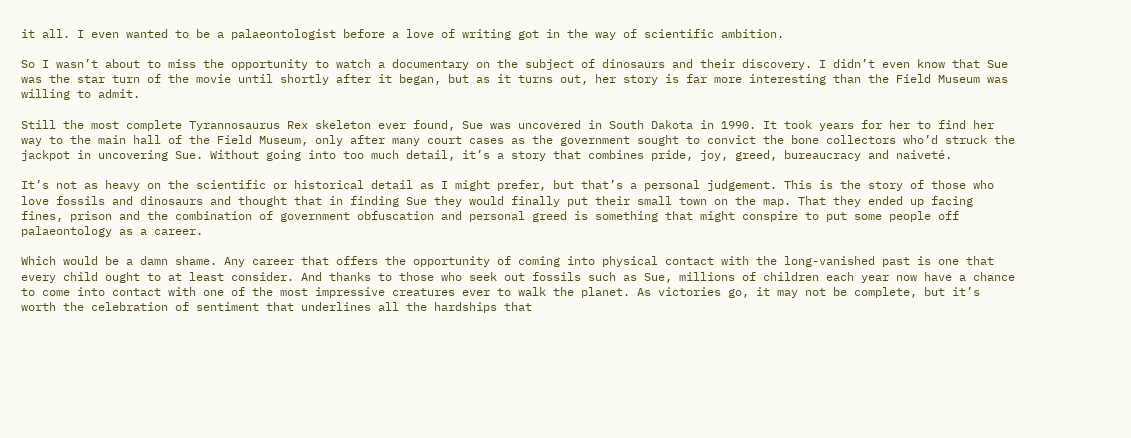it all. I even wanted to be a palaeontologist before a love of writing got in the way of scientific ambition.

So I wasn’t about to miss the opportunity to watch a documentary on the subject of dinosaurs and their discovery. I didn’t even know that Sue was the star turn of the movie until shortly after it began, but as it turns out, her story is far more interesting than the Field Museum was willing to admit.

Still the most complete Tyrannosaurus Rex skeleton ever found, Sue was uncovered in South Dakota in 1990. It took years for her to find her way to the main hall of the Field Museum, only after many court cases as the government sought to convict the bone collectors who’d struck the jackpot in uncovering Sue. Without going into too much detail, it’s a story that combines pride, joy, greed, bureaucracy and naiveté.

It’s not as heavy on the scientific or historical detail as I might prefer, but that’s a personal judgement. This is the story of those who love fossils and dinosaurs and thought that in finding Sue they would finally put their small town on the map. That they ended up facing fines, prison and the combination of government obfuscation and personal greed is something that might conspire to put some people off palaeontology as a career.

Which would be a damn shame. Any career that offers the opportunity of coming into physical contact with the long-vanished past is one that every child ought to at least consider. And thanks to those who seek out fossils such as Sue, millions of children each year now have a chance to come into contact with one of the most impressive creatures ever to walk the planet. As victories go, it may not be complete, but it’s worth the celebration of sentiment that underlines all the hardships that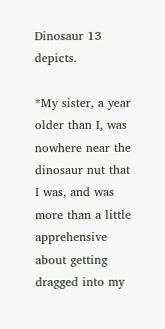Dinosaur 13 depicts.

*My sister, a year older than I, was nowhere near the dinosaur nut that I was, and was more than a little apprehensive about getting dragged into my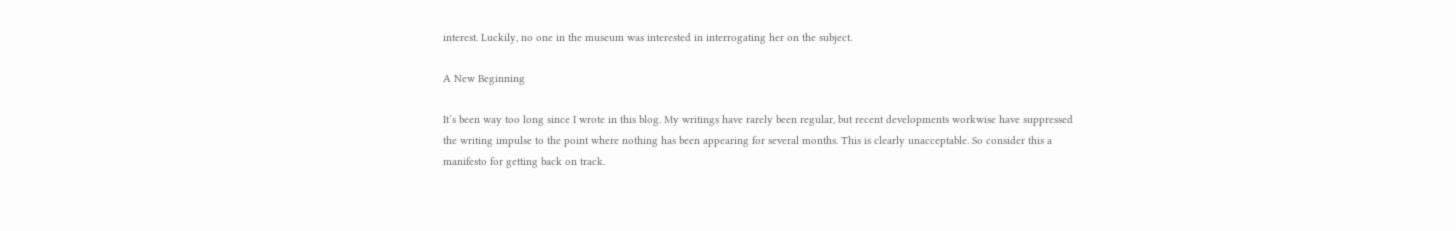interest. Luckily, no one in the museum was interested in interrogating her on the subject.

A New Beginning

It’s been way too long since I wrote in this blog. My writings have rarely been regular, but recent developments workwise have suppressed the writing impulse to the point where nothing has been appearing for several months. This is clearly unacceptable. So consider this a manifesto for getting back on track.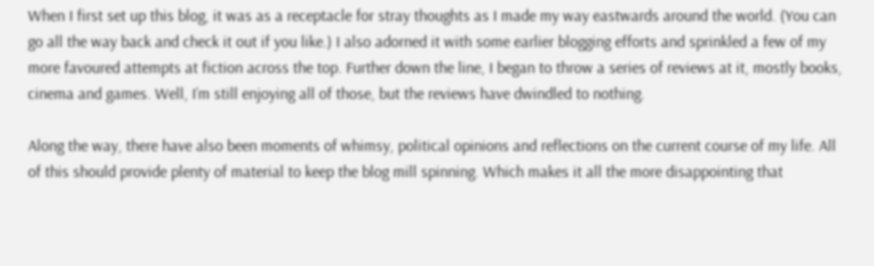When I first set up this blog, it was as a receptacle for stray thoughts as I made my way eastwards around the world. (You can go all the way back and check it out if you like.) I also adorned it with some earlier blogging efforts and sprinkled a few of my more favoured attempts at fiction across the top. Further down the line, I began to throw a series of reviews at it, mostly books, cinema and games. Well, I’m still enjoying all of those, but the reviews have dwindled to nothing.

Along the way, there have also been moments of whimsy, political opinions and reflections on the current course of my life. All of this should provide plenty of material to keep the blog mill spinning. Which makes it all the more disappointing that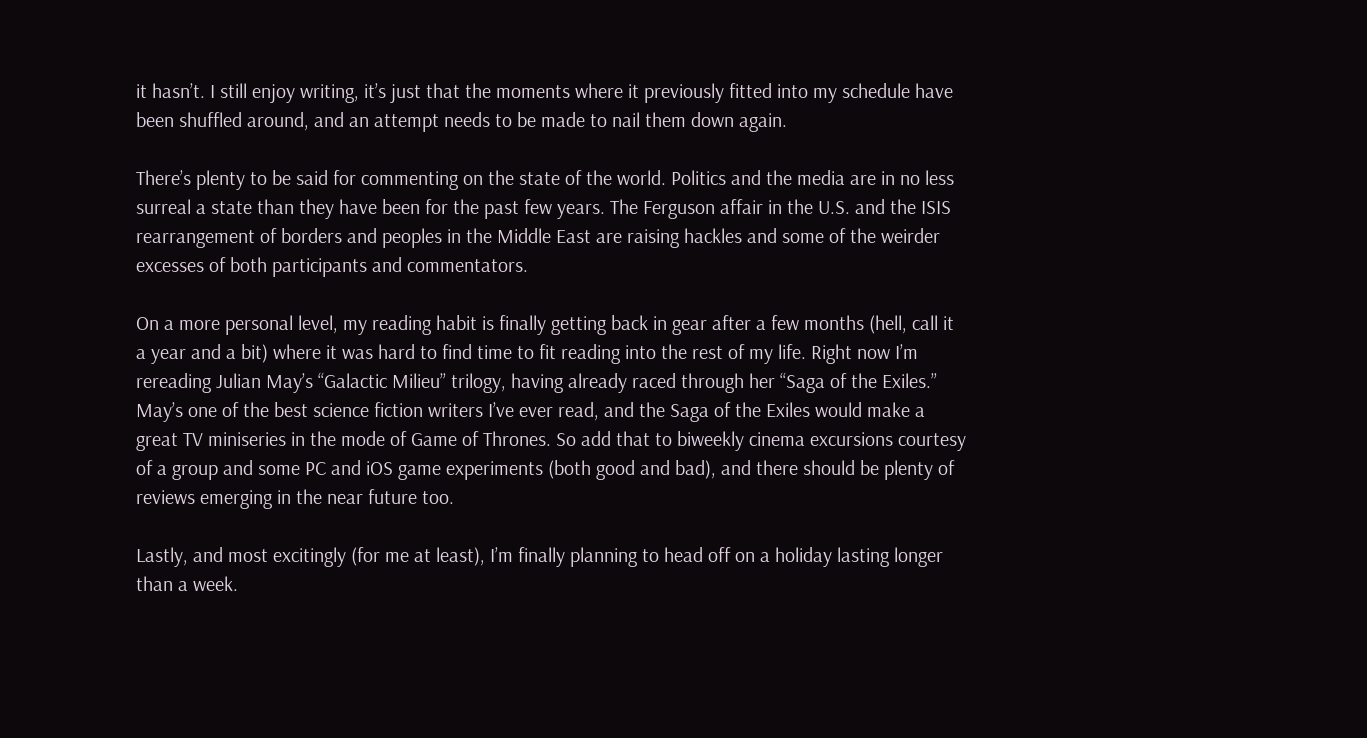it hasn’t. I still enjoy writing, it’s just that the moments where it previously fitted into my schedule have been shuffled around, and an attempt needs to be made to nail them down again.

There’s plenty to be said for commenting on the state of the world. Politics and the media are in no less surreal a state than they have been for the past few years. The Ferguson affair in the U.S. and the ISIS rearrangement of borders and peoples in the Middle East are raising hackles and some of the weirder excesses of both participants and commentators.

On a more personal level, my reading habit is finally getting back in gear after a few months (hell, call it a year and a bit) where it was hard to find time to fit reading into the rest of my life. Right now I’m rereading Julian May’s “Galactic Milieu” trilogy, having already raced through her “Saga of the Exiles.” May’s one of the best science fiction writers I’ve ever read, and the Saga of the Exiles would make a great TV miniseries in the mode of Game of Thrones. So add that to biweekly cinema excursions courtesy of a group and some PC and iOS game experiments (both good and bad), and there should be plenty of reviews emerging in the near future too.

Lastly, and most excitingly (for me at least), I’m finally planning to head off on a holiday lasting longer than a week.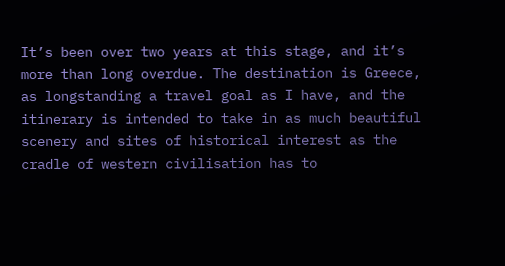It’s been over two years at this stage, and it’s more than long overdue. The destination is Greece, as longstanding a travel goal as I have, and the itinerary is intended to take in as much beautiful scenery and sites of historical interest as the cradle of western civilisation has to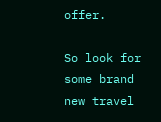offer.

So look for some brand new travel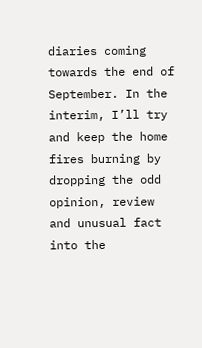diaries coming towards the end of September. In the interim, I’ll try and keep the home fires burning by dropping the odd opinion, review and unusual fact into the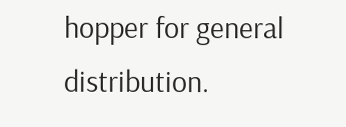hopper for general distribution.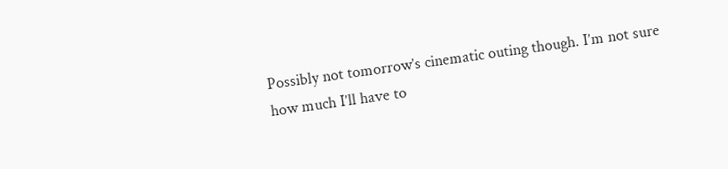Possibly not tomorrow’s cinematic outing though. I’m not sure how much I’ll have to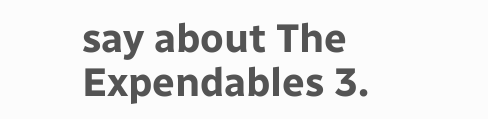say about The Expendables 3.